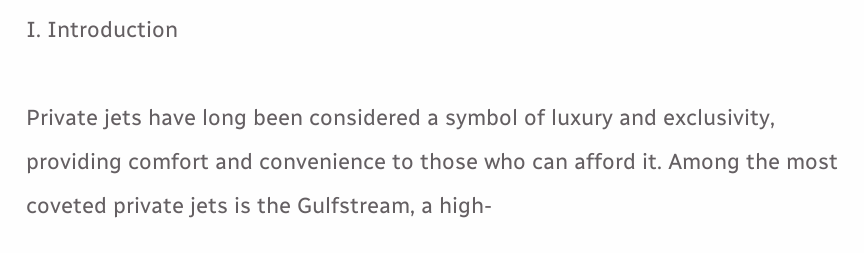I. Introduction

Private jets have long been considered a symbol of luxury and exclusivity, providing comfort and convenience to those who can afford it. Among the most coveted private jets is the Gulfstream, a high-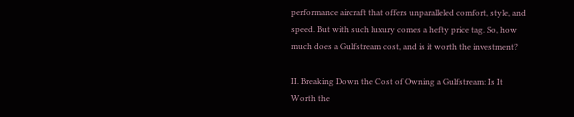performance aircraft that offers unparalleled comfort, style, and speed. But with such luxury comes a hefty price tag. So, how much does a Gulfstream cost, and is it worth the investment?

II. Breaking Down the Cost of Owning a Gulfstream: Is It Worth the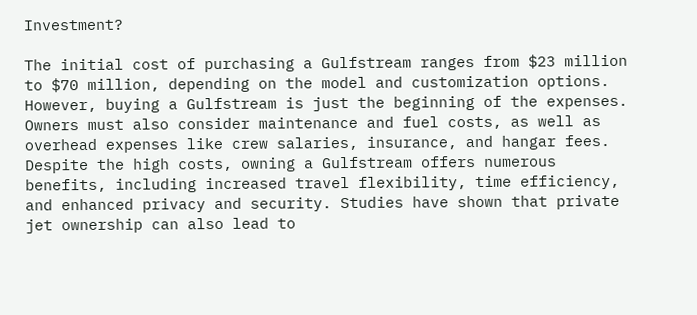Investment?

The initial cost of purchasing a Gulfstream ranges from $23 million to $70 million, depending on the model and customization options. However, buying a Gulfstream is just the beginning of the expenses. Owners must also consider maintenance and fuel costs, as well as overhead expenses like crew salaries, insurance, and hangar fees. Despite the high costs, owning a Gulfstream offers numerous benefits, including increased travel flexibility, time efficiency, and enhanced privacy and security. Studies have shown that private jet ownership can also lead to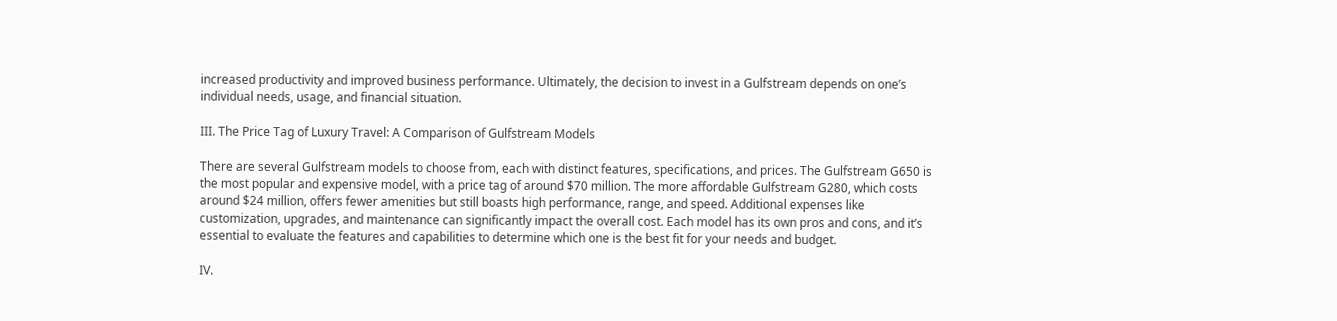increased productivity and improved business performance. Ultimately, the decision to invest in a Gulfstream depends on one’s individual needs, usage, and financial situation.

III. The Price Tag of Luxury Travel: A Comparison of Gulfstream Models

There are several Gulfstream models to choose from, each with distinct features, specifications, and prices. The Gulfstream G650 is the most popular and expensive model, with a price tag of around $70 million. The more affordable Gulfstream G280, which costs around $24 million, offers fewer amenities but still boasts high performance, range, and speed. Additional expenses like customization, upgrades, and maintenance can significantly impact the overall cost. Each model has its own pros and cons, and it’s essential to evaluate the features and capabilities to determine which one is the best fit for your needs and budget.

IV.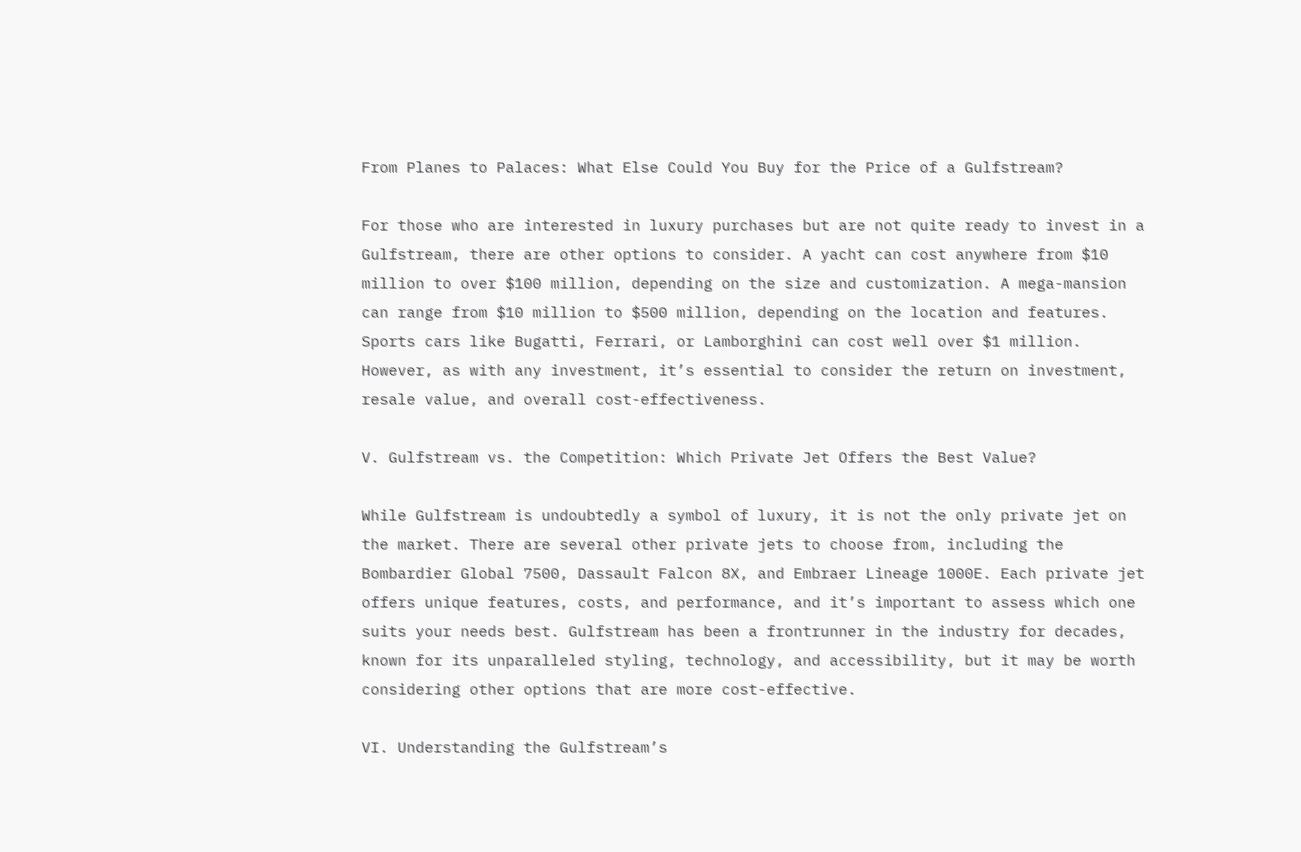From Planes to Palaces: What Else Could You Buy for the Price of a Gulfstream?

For those who are interested in luxury purchases but are not quite ready to invest in a Gulfstream, there are other options to consider. A yacht can cost anywhere from $10 million to over $100 million, depending on the size and customization. A mega-mansion can range from $10 million to $500 million, depending on the location and features. Sports cars like Bugatti, Ferrari, or Lamborghini can cost well over $1 million. However, as with any investment, it’s essential to consider the return on investment, resale value, and overall cost-effectiveness.

V. Gulfstream vs. the Competition: Which Private Jet Offers the Best Value?

While Gulfstream is undoubtedly a symbol of luxury, it is not the only private jet on the market. There are several other private jets to choose from, including the Bombardier Global 7500, Dassault Falcon 8X, and Embraer Lineage 1000E. Each private jet offers unique features, costs, and performance, and it’s important to assess which one suits your needs best. Gulfstream has been a frontrunner in the industry for decades, known for its unparalleled styling, technology, and accessibility, but it may be worth considering other options that are more cost-effective.

VI. Understanding the Gulfstream’s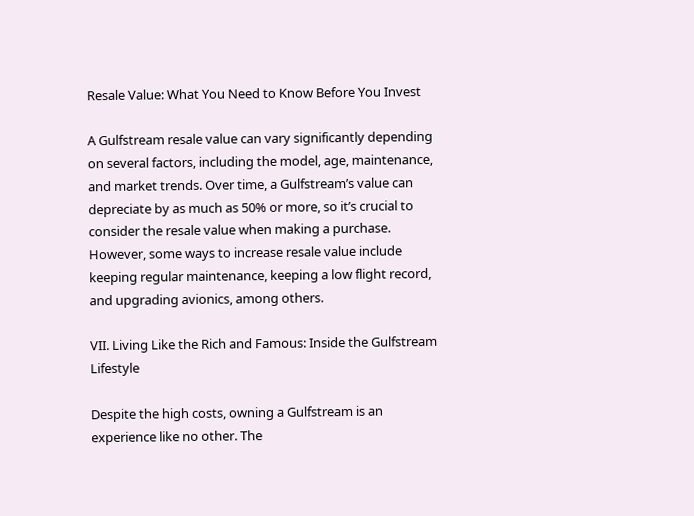Resale Value: What You Need to Know Before You Invest

A Gulfstream resale value can vary significantly depending on several factors, including the model, age, maintenance, and market trends. Over time, a Gulfstream’s value can depreciate by as much as 50% or more, so it’s crucial to consider the resale value when making a purchase. However, some ways to increase resale value include keeping regular maintenance, keeping a low flight record, and upgrading avionics, among others.

VII. Living Like the Rich and Famous: Inside the Gulfstream Lifestyle

Despite the high costs, owning a Gulfstream is an experience like no other. The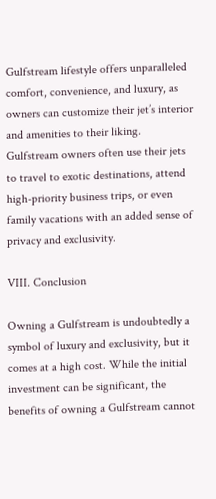Gulfstream lifestyle offers unparalleled comfort, convenience, and luxury, as owners can customize their jet’s interior and amenities to their liking. Gulfstream owners often use their jets to travel to exotic destinations, attend high-priority business trips, or even family vacations with an added sense of privacy and exclusivity.

VIII. Conclusion

Owning a Gulfstream is undoubtedly a symbol of luxury and exclusivity, but it comes at a high cost. While the initial investment can be significant, the benefits of owning a Gulfstream cannot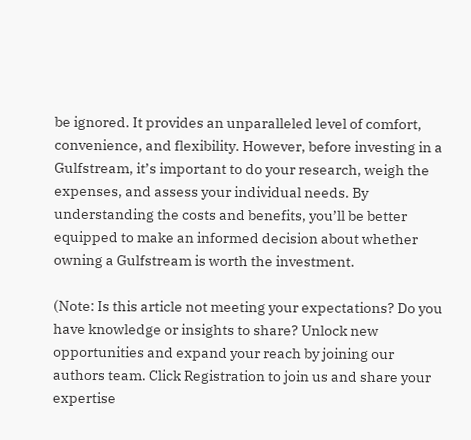be ignored. It provides an unparalleled level of comfort, convenience, and flexibility. However, before investing in a Gulfstream, it’s important to do your research, weigh the expenses, and assess your individual needs. By understanding the costs and benefits, you’ll be better equipped to make an informed decision about whether owning a Gulfstream is worth the investment.

(Note: Is this article not meeting your expectations? Do you have knowledge or insights to share? Unlock new opportunities and expand your reach by joining our authors team. Click Registration to join us and share your expertise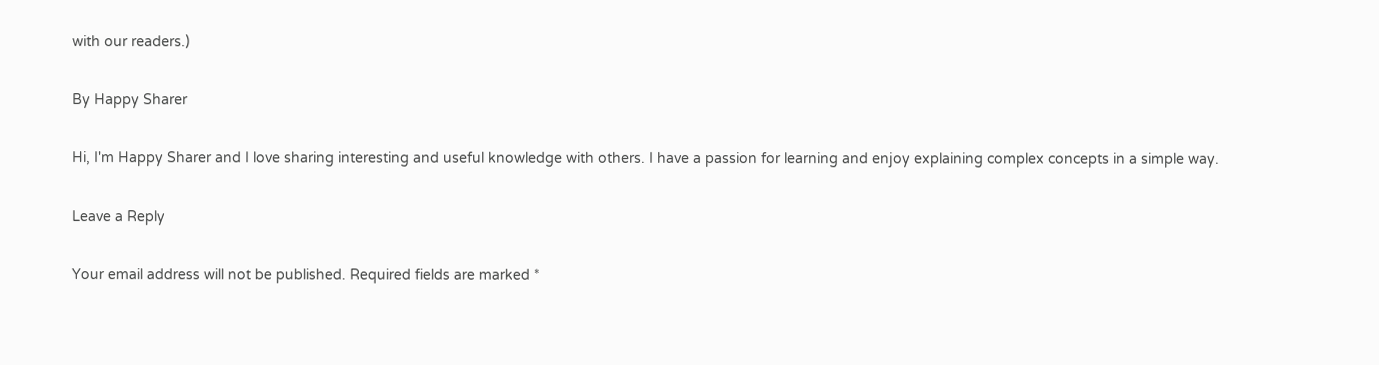with our readers.)

By Happy Sharer

Hi, I'm Happy Sharer and I love sharing interesting and useful knowledge with others. I have a passion for learning and enjoy explaining complex concepts in a simple way.

Leave a Reply

Your email address will not be published. Required fields are marked *